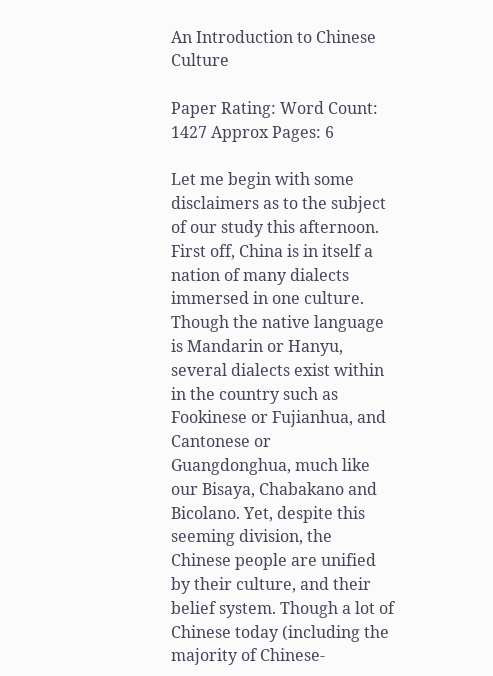An Introduction to Chinese Culture

Paper Rating: Word Count: 1427 Approx Pages: 6

Let me begin with some disclaimers as to the subject of our study this afternoon. First off, China is in itself a nation of many dialects immersed in one culture. Though the native language is Mandarin or Hanyu, several dialects exist within in the country such as Fookinese or Fujianhua, and Cantonese or Guangdonghua, much like our Bisaya, Chabakano and Bicolano. Yet, despite this seeming division, the Chinese people are unified by their culture, and their belief system. Though a lot of Chinese today (including the majority of Chinese-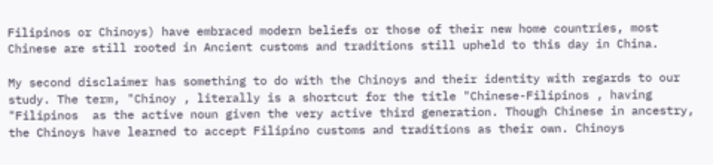Filipinos or Chinoys) have embraced modern beliefs or those of their new home countries, most Chinese are still rooted in Ancient customs and traditions still upheld to this day in China.

My second disclaimer has something to do with the Chinoys and their identity with regards to our study. The term, "Chinoy , literally is a shortcut for the title "Chinese-Filipinos , having "Filipinos  as the active noun given the very active third generation. Though Chinese in ancestry, the Chinoys have learned to accept Filipino customs and traditions as their own. Chinoys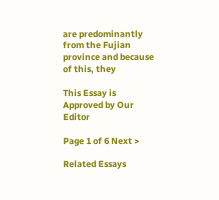are predominantly from the Fujian province and because of this, they

This Essay is Approved by Our Editor

Page 1 of 6 Next >

Related Essays